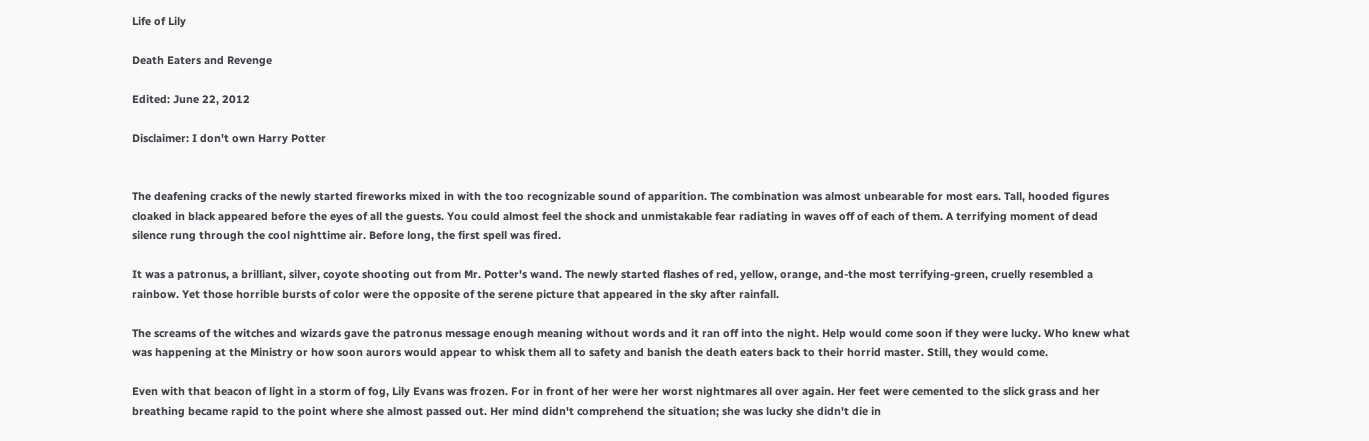Life of Lily

Death Eaters and Revenge

Edited: June 22, 2012

Disclaimer: I don't own Harry Potter


The deafening cracks of the newly started fireworks mixed in with the too recognizable sound of apparition. The combination was almost unbearable for most ears. Tall, hooded figures cloaked in black appeared before the eyes of all the guests. You could almost feel the shock and unmistakable fear radiating in waves off of each of them. A terrifying moment of dead silence rung through the cool nighttime air. Before long, the first spell was fired.

It was a patronus, a brilliant, silver, coyote shooting out from Mr. Potter's wand. The newly started flashes of red, yellow, orange, and-the most terrifying-green, cruelly resembled a rainbow. Yet those horrible bursts of color were the opposite of the serene picture that appeared in the sky after rainfall.

The screams of the witches and wizards gave the patronus message enough meaning without words and it ran off into the night. Help would come soon if they were lucky. Who knew what was happening at the Ministry or how soon aurors would appear to whisk them all to safety and banish the death eaters back to their horrid master. Still, they would come.

Even with that beacon of light in a storm of fog, Lily Evans was frozen. For in front of her were her worst nightmares all over again. Her feet were cemented to the slick grass and her breathing became rapid to the point where she almost passed out. Her mind didn't comprehend the situation; she was lucky she didn't die in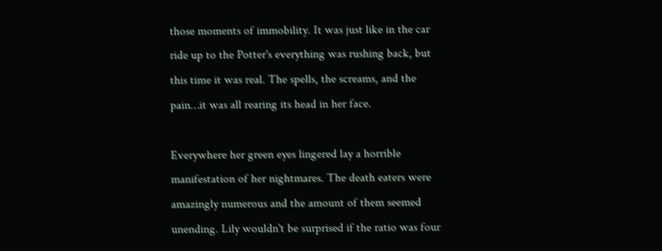those moments of immobility. It was just like in the car ride up to the Potter's everything was rushing back, but this time it was real. The spells, the screams, and the pain…it was all rearing its head in her face.

Everywhere her green eyes lingered lay a horrible manifestation of her nightmares. The death eaters were amazingly numerous and the amount of them seemed unending. Lily wouldn't be surprised if the ratio was four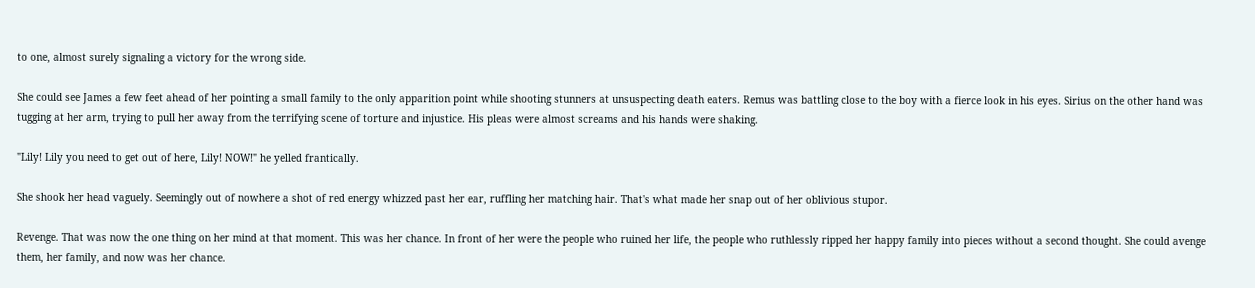to one, almost surely signaling a victory for the wrong side.

She could see James a few feet ahead of her pointing a small family to the only apparition point while shooting stunners at unsuspecting death eaters. Remus was battling close to the boy with a fierce look in his eyes. Sirius on the other hand was tugging at her arm, trying to pull her away from the terrifying scene of torture and injustice. His pleas were almost screams and his hands were shaking.

"Lily! Lily you need to get out of here, Lily! NOW!" he yelled frantically.

She shook her head vaguely. Seemingly out of nowhere a shot of red energy whizzed past her ear, ruffling her matching hair. That's what made her snap out of her oblivious stupor.

Revenge. That was now the one thing on her mind at that moment. This was her chance. In front of her were the people who ruined her life, the people who ruthlessly ripped her happy family into pieces without a second thought. She could avenge them, her family, and now was her chance.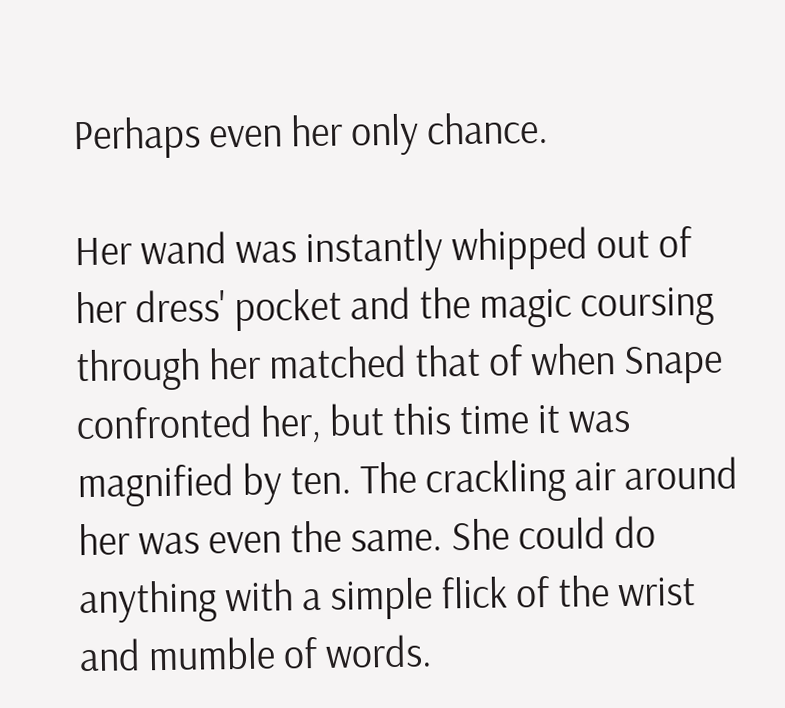Perhaps even her only chance.

Her wand was instantly whipped out of her dress' pocket and the magic coursing through her matched that of when Snape confronted her, but this time it was magnified by ten. The crackling air around her was even the same. She could do anything with a simple flick of the wrist and mumble of words.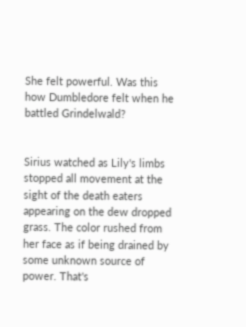She felt powerful. Was this how Dumbledore felt when he battled Grindelwald?


Sirius watched as Lily's limbs stopped all movement at the sight of the death eaters appearing on the dew dropped grass. The color rushed from her face as if being drained by some unknown source of power. That's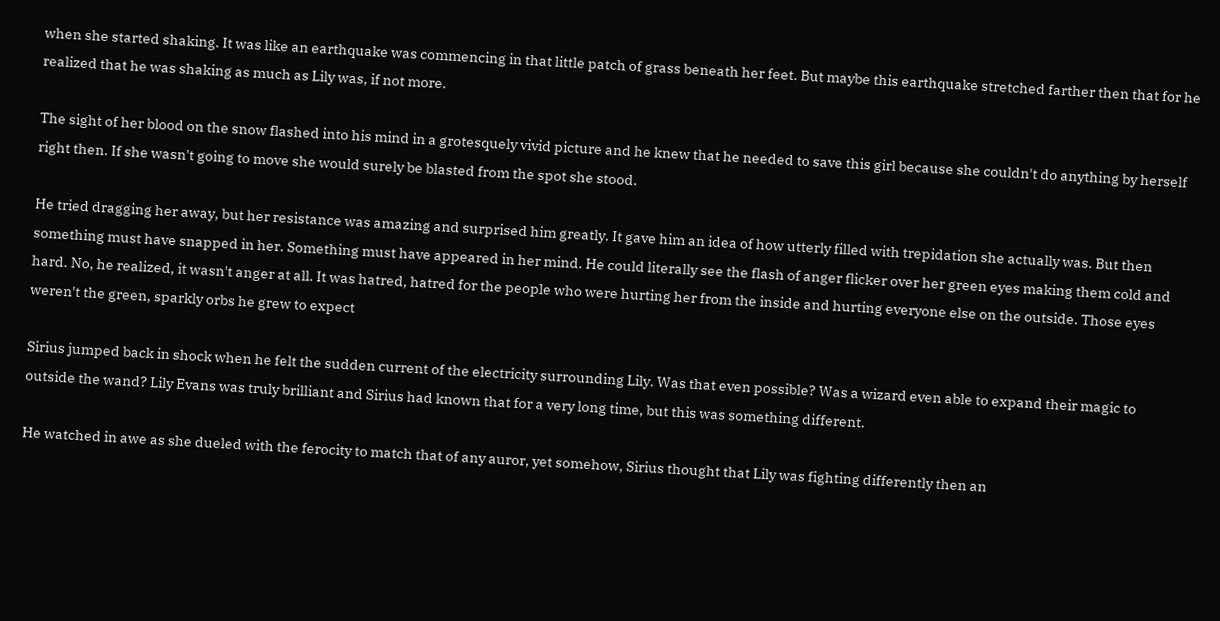when she started shaking. It was like an earthquake was commencing in that little patch of grass beneath her feet. But maybe this earthquake stretched farther then that for he realized that he was shaking as much as Lily was, if not more.

The sight of her blood on the snow flashed into his mind in a grotesquely vivid picture and he knew that he needed to save this girl because she couldn't do anything by herself right then. If she wasn't going to move she would surely be blasted from the spot she stood.

He tried dragging her away, but her resistance was amazing and surprised him greatly. It gave him an idea of how utterly filled with trepidation she actually was. But then something must have snapped in her. Something must have appeared in her mind. He could literally see the flash of anger flicker over her green eyes making them cold and hard. No, he realized, it wasn't anger at all. It was hatred, hatred for the people who were hurting her from the inside and hurting everyone else on the outside. Those eyes weren't the green, sparkly orbs he grew to expect

Sirius jumped back in shock when he felt the sudden current of the electricity surrounding Lily. Was that even possible? Was a wizard even able to expand their magic to outside the wand? Lily Evans was truly brilliant and Sirius had known that for a very long time, but this was something different.

He watched in awe as she dueled with the ferocity to match that of any auror, yet somehow, Sirius thought that Lily was fighting differently then an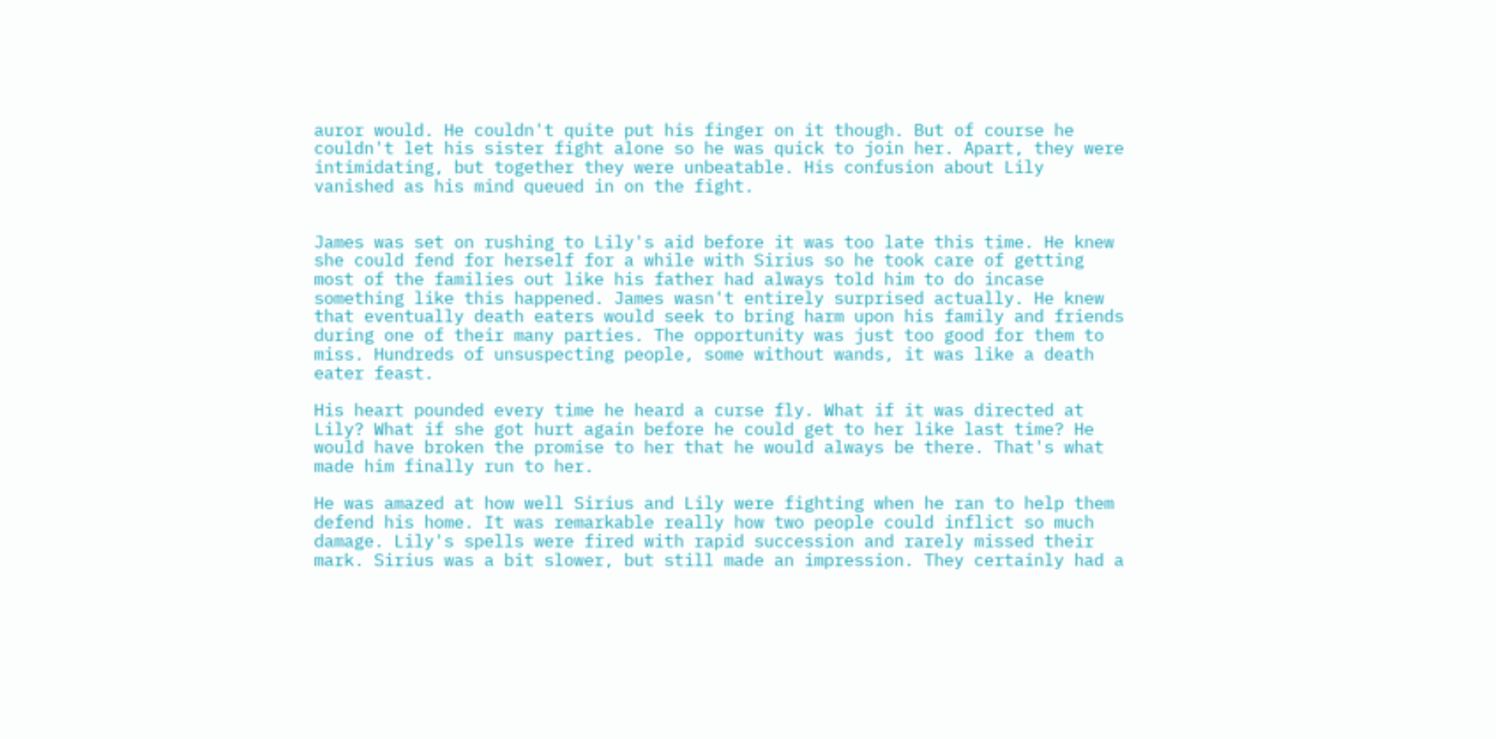auror would. He couldn't quite put his finger on it though. But of course he couldn't let his sister fight alone so he was quick to join her. Apart, they were intimidating, but together they were unbeatable. His confusion about Lily vanished as his mind queued in on the fight.


James was set on rushing to Lily's aid before it was too late this time. He knew she could fend for herself for a while with Sirius so he took care of getting most of the families out like his father had always told him to do incase something like this happened. James wasn't entirely surprised actually. He knew that eventually death eaters would seek to bring harm upon his family and friends during one of their many parties. The opportunity was just too good for them to miss. Hundreds of unsuspecting people, some without wands, it was like a death eater feast.

His heart pounded every time he heard a curse fly. What if it was directed at Lily? What if she got hurt again before he could get to her like last time? He would have broken the promise to her that he would always be there. That's what made him finally run to her.

He was amazed at how well Sirius and Lily were fighting when he ran to help them defend his home. It was remarkable really how two people could inflict so much damage. Lily's spells were fired with rapid succession and rarely missed their mark. Sirius was a bit slower, but still made an impression. They certainly had a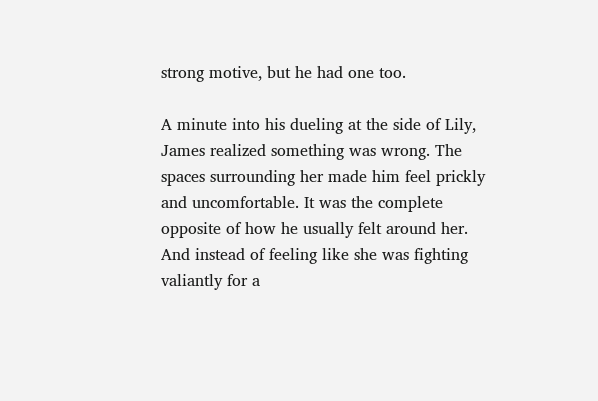strong motive, but he had one too.

A minute into his dueling at the side of Lily, James realized something was wrong. The spaces surrounding her made him feel prickly and uncomfortable. It was the complete opposite of how he usually felt around her. And instead of feeling like she was fighting valiantly for a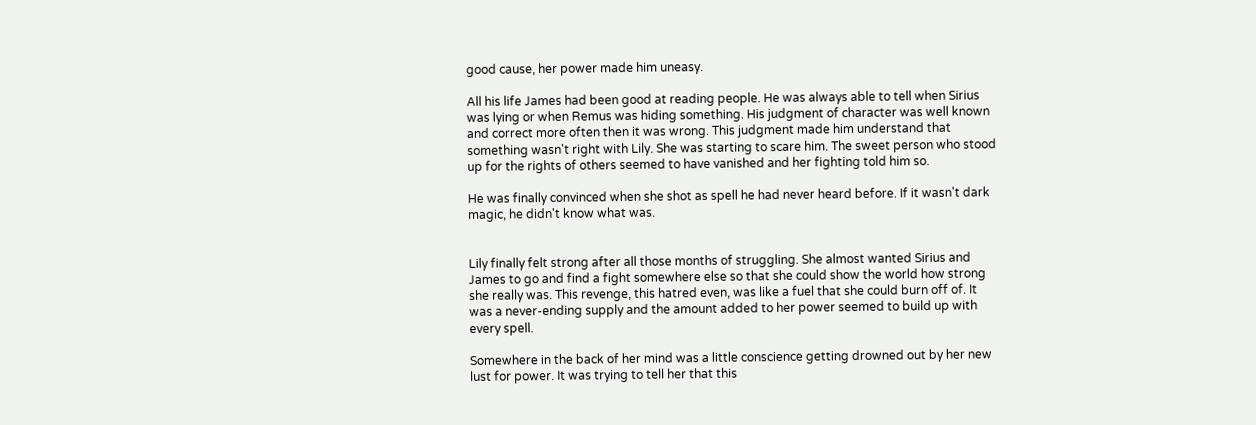good cause, her power made him uneasy.

All his life James had been good at reading people. He was always able to tell when Sirius was lying or when Remus was hiding something. His judgment of character was well known and correct more often then it was wrong. This judgment made him understand that something wasn't right with Lily. She was starting to scare him. The sweet person who stood up for the rights of others seemed to have vanished and her fighting told him so.

He was finally convinced when she shot as spell he had never heard before. If it wasn't dark magic, he didn't know what was.


Lily finally felt strong after all those months of struggling. She almost wanted Sirius and James to go and find a fight somewhere else so that she could show the world how strong she really was. This revenge, this hatred even, was like a fuel that she could burn off of. It was a never-ending supply and the amount added to her power seemed to build up with every spell.

Somewhere in the back of her mind was a little conscience getting drowned out by her new lust for power. It was trying to tell her that this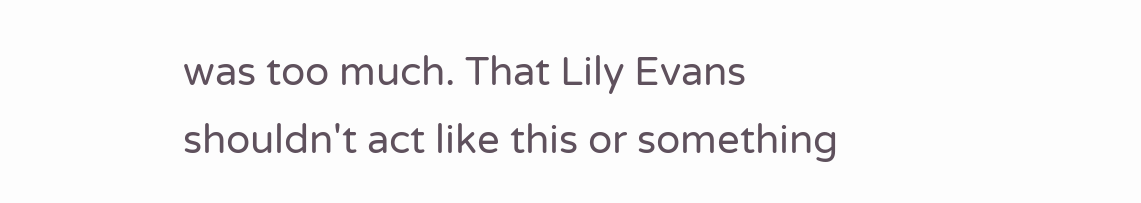was too much. That Lily Evans shouldn't act like this or something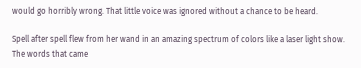would go horribly wrong. That little voice was ignored without a chance to be heard.

Spell after spell flew from her wand in an amazing spectrum of colors like a laser light show. The words that came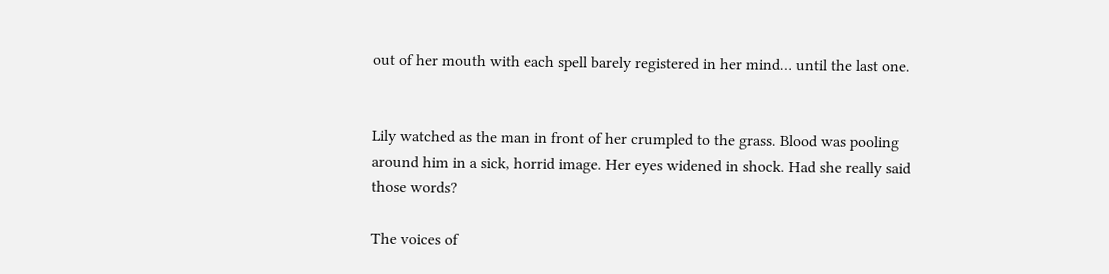out of her mouth with each spell barely registered in her mind… until the last one.


Lily watched as the man in front of her crumpled to the grass. Blood was pooling around him in a sick, horrid image. Her eyes widened in shock. Had she really said those words?

The voices of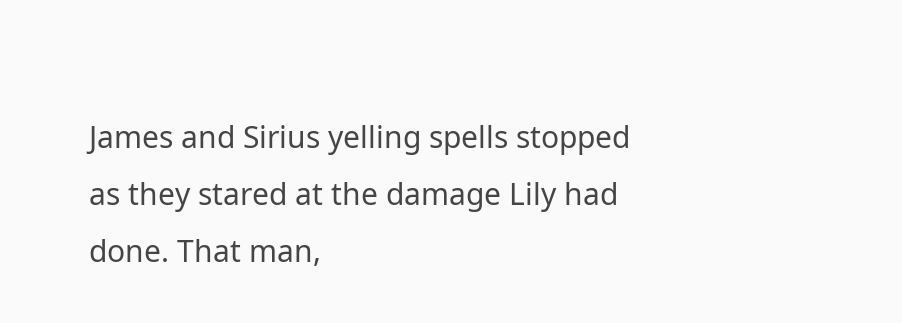James and Sirius yelling spells stopped as they stared at the damage Lily had done. That man,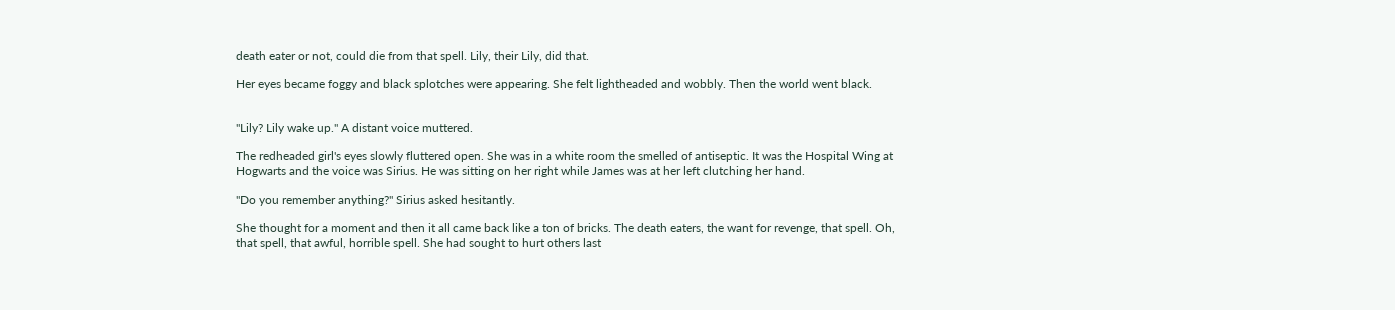death eater or not, could die from that spell. Lily, their Lily, did that.

Her eyes became foggy and black splotches were appearing. She felt lightheaded and wobbly. Then the world went black.


"Lily? Lily wake up." A distant voice muttered.

The redheaded girl's eyes slowly fluttered open. She was in a white room the smelled of antiseptic. It was the Hospital Wing at Hogwarts and the voice was Sirius. He was sitting on her right while James was at her left clutching her hand.

"Do you remember anything?" Sirius asked hesitantly.

She thought for a moment and then it all came back like a ton of bricks. The death eaters, the want for revenge, that spell. Oh, that spell, that awful, horrible spell. She had sought to hurt others last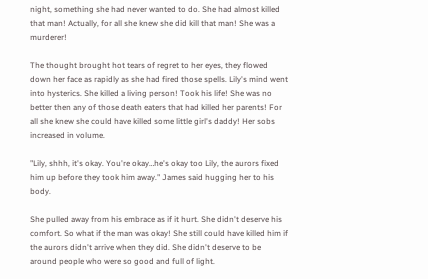night, something she had never wanted to do. She had almost killed that man! Actually, for all she knew she did kill that man! She was a murderer!

The thought brought hot tears of regret to her eyes, they flowed down her face as rapidly as she had fired those spells. Lily's mind went into hysterics. She killed a living person! Took his life! She was no better then any of those death eaters that had killed her parents! For all she knew she could have killed some little girl's daddy! Her sobs increased in volume.

"Lily, shhh, it's okay. You're okay…he's okay too Lily, the aurors fixed him up before they took him away." James said hugging her to his body.

She pulled away from his embrace as if it hurt. She didn't deserve his comfort. So what if the man was okay! She still could have killed him if the aurors didn't arrive when they did. She didn't deserve to be around people who were so good and full of light.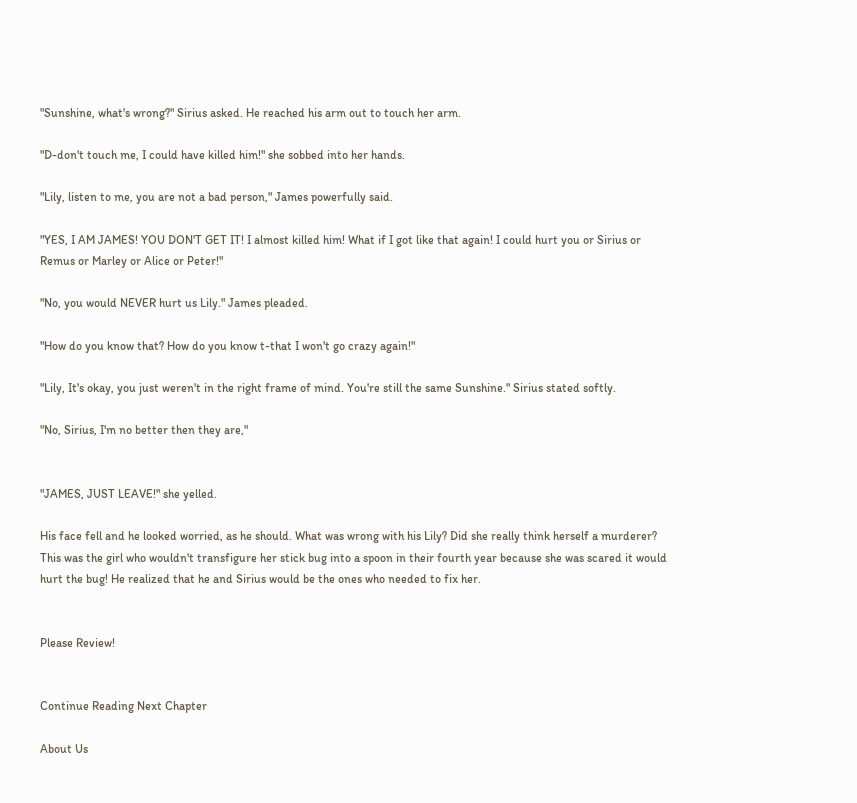"Sunshine, what's wrong?" Sirius asked. He reached his arm out to touch her arm.

"D-don't touch me, I could have killed him!" she sobbed into her hands.

"Lily, listen to me, you are not a bad person," James powerfully said.

"YES, I AM JAMES! YOU DON'T GET IT! I almost killed him! What if I got like that again! I could hurt you or Sirius or Remus or Marley or Alice or Peter!"

"No, you would NEVER hurt us Lily." James pleaded.

"How do you know that? How do you know t-that I won't go crazy again!"

"Lily, It's okay, you just weren't in the right frame of mind. You're still the same Sunshine." Sirius stated softly.

"No, Sirius, I'm no better then they are,"


"JAMES, JUST LEAVE!" she yelled.

His face fell and he looked worried, as he should. What was wrong with his Lily? Did she really think herself a murderer? This was the girl who wouldn't transfigure her stick bug into a spoon in their fourth year because she was scared it would hurt the bug! He realized that he and Sirius would be the ones who needed to fix her.


Please Review!


Continue Reading Next Chapter

About Us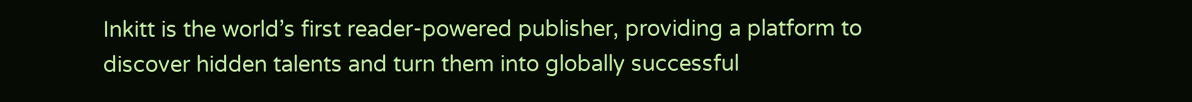Inkitt is the world’s first reader-powered publisher, providing a platform to discover hidden talents and turn them into globally successful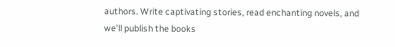authors. Write captivating stories, read enchanting novels, and we’ll publish the books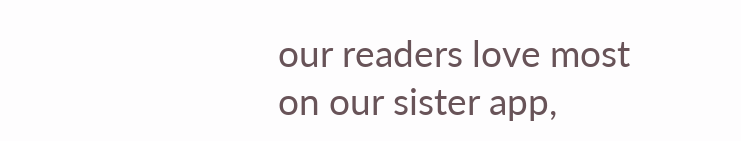our readers love most on our sister app,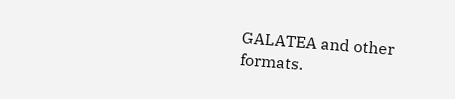GALATEA and other formats.